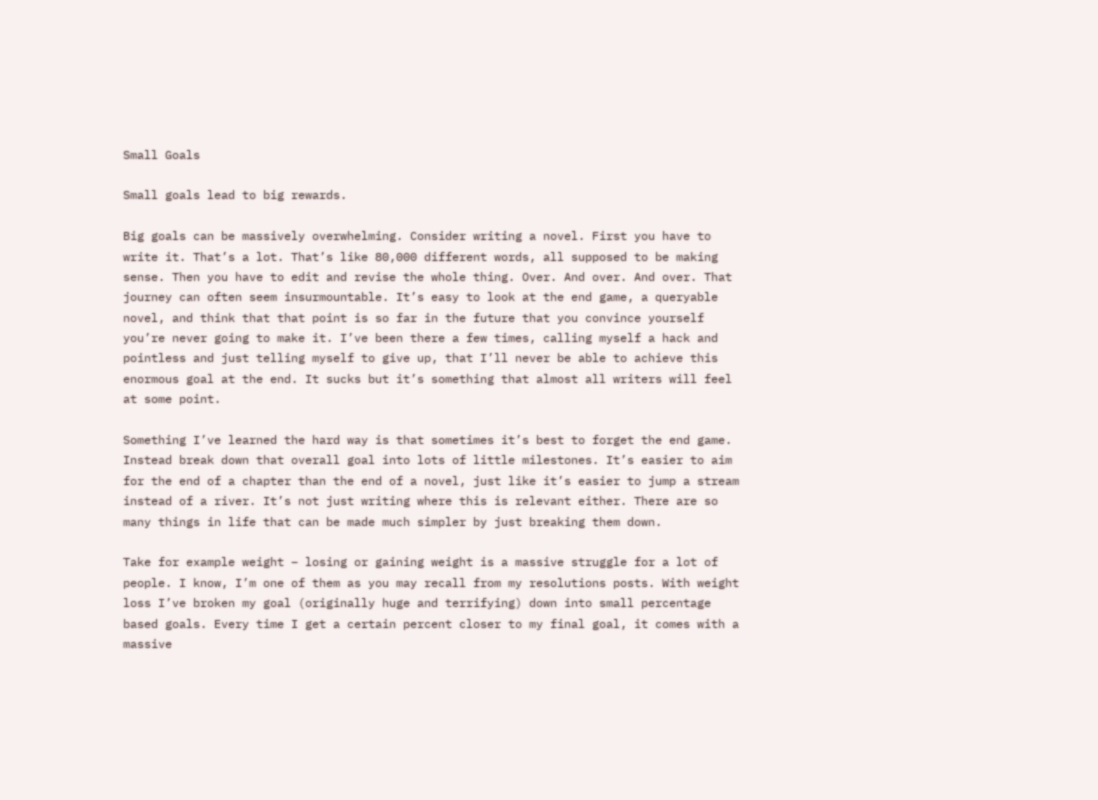Small Goals

Small goals lead to big rewards.

Big goals can be massively overwhelming. Consider writing a novel. First you have to write it. That’s a lot. That’s like 80,000 different words, all supposed to be making sense. Then you have to edit and revise the whole thing. Over. And over. And over. That journey can often seem insurmountable. It’s easy to look at the end game, a queryable novel, and think that that point is so far in the future that you convince yourself you’re never going to make it. I’ve been there a few times, calling myself a hack and pointless and just telling myself to give up, that I’ll never be able to achieve this enormous goal at the end. It sucks but it’s something that almost all writers will feel at some point.

Something I’ve learned the hard way is that sometimes it’s best to forget the end game. Instead break down that overall goal into lots of little milestones. It’s easier to aim for the end of a chapter than the end of a novel, just like it’s easier to jump a stream instead of a river. It’s not just writing where this is relevant either. There are so many things in life that can be made much simpler by just breaking them down.

Take for example weight – losing or gaining weight is a massive struggle for a lot of people. I know, I’m one of them as you may recall from my resolutions posts. With weight loss I’ve broken my goal (originally huge and terrifying) down into small percentage based goals. Every time I get a certain percent closer to my final goal, it comes with a massive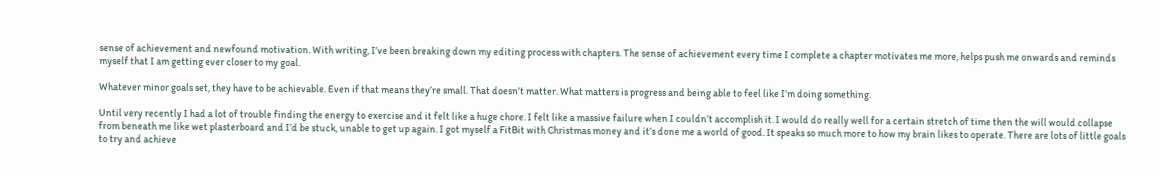sense of achievement and newfound motivation. With writing, I’ve been breaking down my editing process with chapters. The sense of achievement every time I complete a chapter motivates me more, helps push me onwards and reminds myself that I am getting ever closer to my goal.

Whatever minor goals set, they have to be achievable. Even if that means they’re small. That doesn’t matter. What matters is progress and being able to feel like I’m doing something.

Until very recently I had a lot of trouble finding the energy to exercise and it felt like a huge chore. I felt like a massive failure when I couldn’t accomplish it. I would do really well for a certain stretch of time then the will would collapse from beneath me like wet plasterboard and I’d be stuck, unable to get up again. I got myself a FitBit with Christmas money and it’s done me a world of good. It speaks so much more to how my brain likes to operate. There are lots of little goals to try and achieve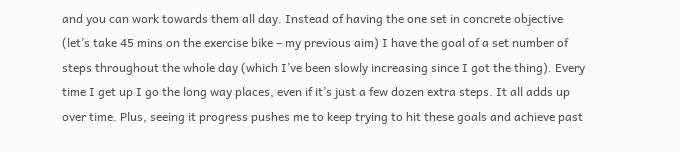and you can work towards them all day. Instead of having the one set in concrete objective (let’s take 45 mins on the exercise bike – my previous aim) I have the goal of a set number of steps throughout the whole day (which I’ve been slowly increasing since I got the thing). Every time I get up I go the long way places, even if it’s just a few dozen extra steps. It all adds up over time. Plus, seeing it progress pushes me to keep trying to hit these goals and achieve past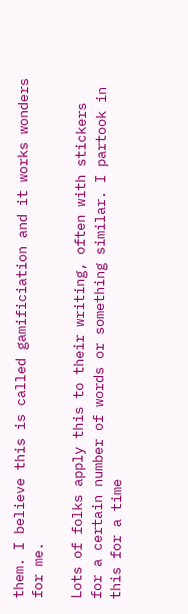them. I believe this is called gamificiation and it works wonders for me.

Lots of folks apply this to their writing, often with stickers for a certain number of words or something similar. I partook in this for a time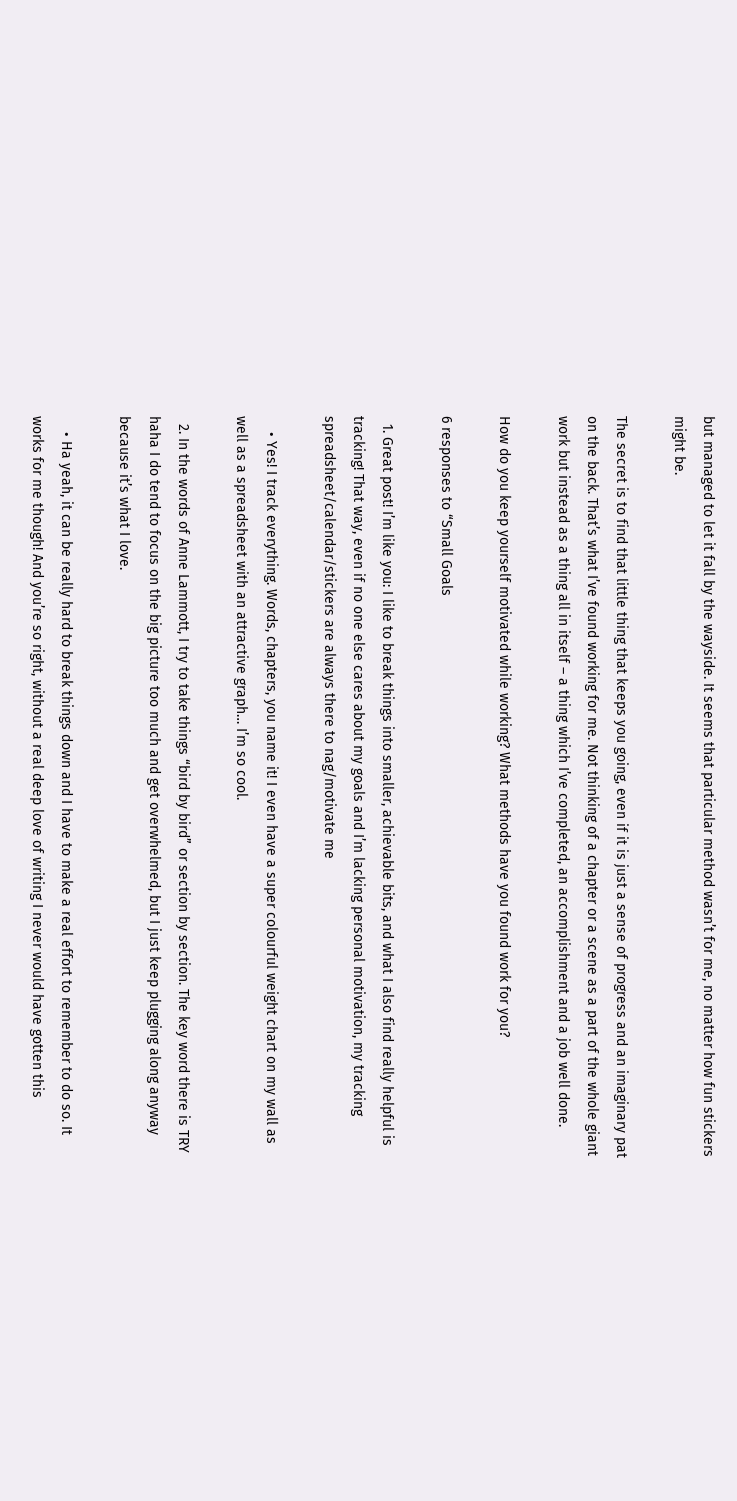but managed to let it fall by the wayside. It seems that particular method wasn’t for me, no matter how fun stickers might be.

The secret is to find that little thing that keeps you going, even if it is just a sense of progress and an imaginary pat on the back. That’s what I’ve found working for me. Not thinking of a chapter or a scene as a part of the whole giant work but instead as a thing all in itself – a thing which I’ve completed, an accomplishment and a job well done.

How do you keep yourself motivated while working? What methods have you found work for you?

6 responses to “Small Goals

  1. Great post! I’m like you: I like to break things into smaller, achievable bits, and what I also find really helpful is tracking! That way, even if no one else cares about my goals and I’m lacking personal motivation, my tracking spreadsheet/calendar/stickers are always there to nag/motivate me

    • Yes! I track everything. Words, chapters, you name it! I even have a super colourful weight chart on my wall as well as a spreadsheet with an attractive graph… I’m so cool.

  2. In the words of Anne Lammott, I try to take things “bird by bird” or section by section. The key word there is TRY haha I do tend to focus on the big picture too much and get overwhelmed, but I just keep plugging along anyway because it’s what I love.

    • Ha yeah, it can be really hard to break things down and I have to make a real effort to remember to do so. It works for me though! And you’re so right, without a real deep love of writing I never would have gotten this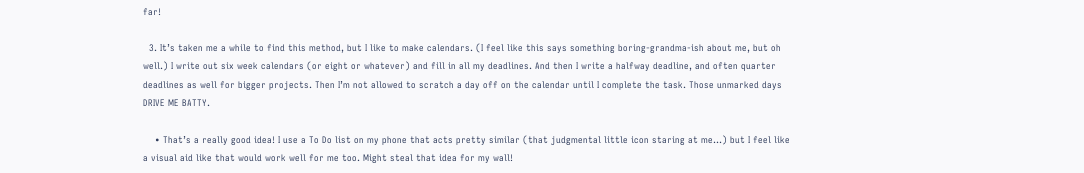far!

  3. It’s taken me a while to find this method, but I like to make calendars. (I feel like this says something boring-grandma-ish about me, but oh well.) I write out six week calendars (or eight or whatever) and fill in all my deadlines. And then I write a halfway deadline, and often quarter deadlines as well for bigger projects. Then I’m not allowed to scratch a day off on the calendar until I complete the task. Those unmarked days DRIVE ME BATTY.

    • That’s a really good idea! I use a To Do list on my phone that acts pretty similar (that judgmental little icon staring at me…) but I feel like a visual aid like that would work well for me too. Might steal that idea for my wall!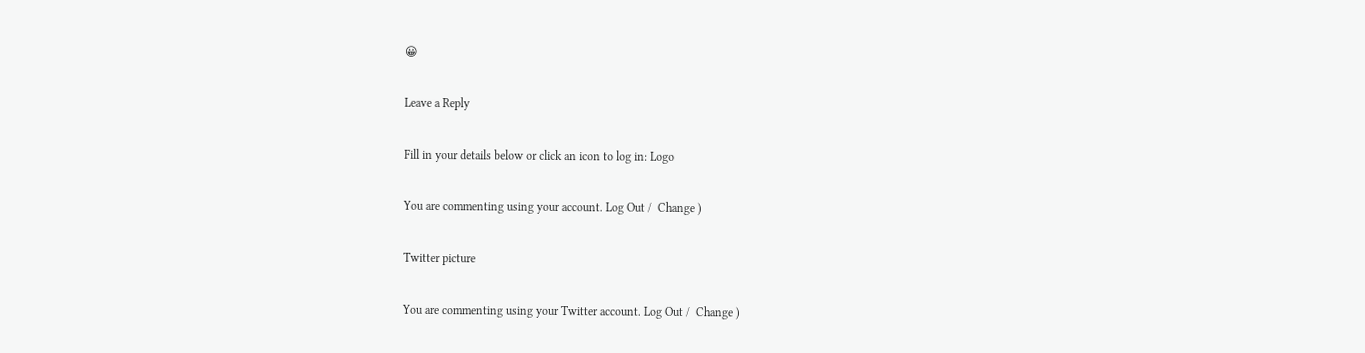😀

Leave a Reply

Fill in your details below or click an icon to log in: Logo

You are commenting using your account. Log Out /  Change )

Twitter picture

You are commenting using your Twitter account. Log Out /  Change )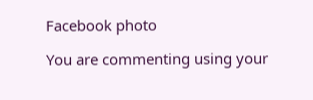Facebook photo

You are commenting using your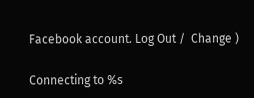Facebook account. Log Out /  Change )

Connecting to %s